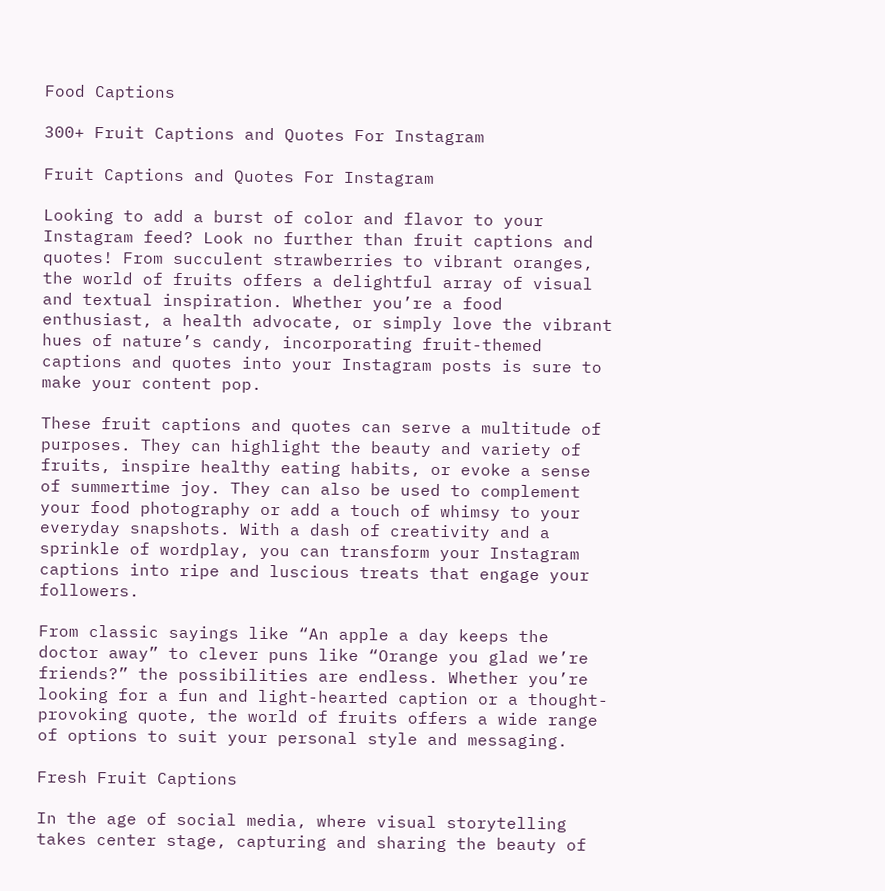Food Captions

300+ Fruit Captions and Quotes For Instagram

Fruit Captions and Quotes For Instagram

Looking to add a burst of color and flavor to your Instagram feed? Look no further than fruit captions and quotes! From succulent strawberries to vibrant oranges, the world of fruits offers a delightful array of visual and textual inspiration. Whether you’re a food enthusiast, a health advocate, or simply love the vibrant hues of nature’s candy, incorporating fruit-themed captions and quotes into your Instagram posts is sure to make your content pop.

These fruit captions and quotes can serve a multitude of purposes. They can highlight the beauty and variety of fruits, inspire healthy eating habits, or evoke a sense of summertime joy. They can also be used to complement your food photography or add a touch of whimsy to your everyday snapshots. With a dash of creativity and a sprinkle of wordplay, you can transform your Instagram captions into ripe and luscious treats that engage your followers.

From classic sayings like “An apple a day keeps the doctor away” to clever puns like “Orange you glad we’re friends?” the possibilities are endless. Whether you’re looking for a fun and light-hearted caption or a thought-provoking quote, the world of fruits offers a wide range of options to suit your personal style and messaging.

Fresh Fruit Captions

In the age of social media, where visual storytelling takes center stage, capturing and sharing the beauty of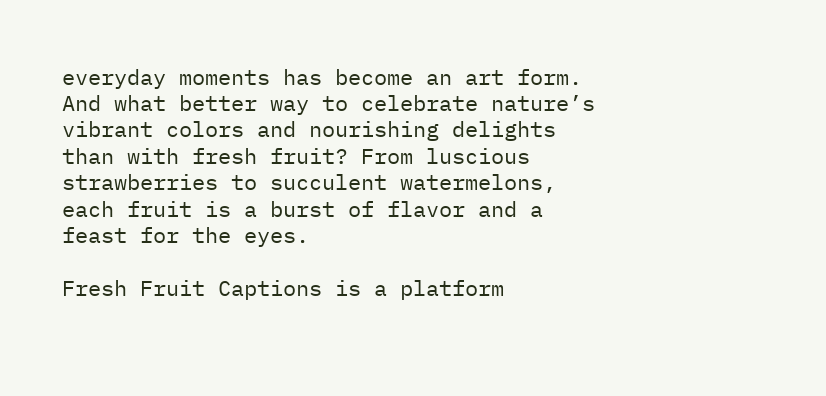everyday moments has become an art form. And what better way to celebrate nature’s vibrant colors and nourishing delights than with fresh fruit? From luscious strawberries to succulent watermelons, each fruit is a burst of flavor and a feast for the eyes.

Fresh Fruit Captions is a platform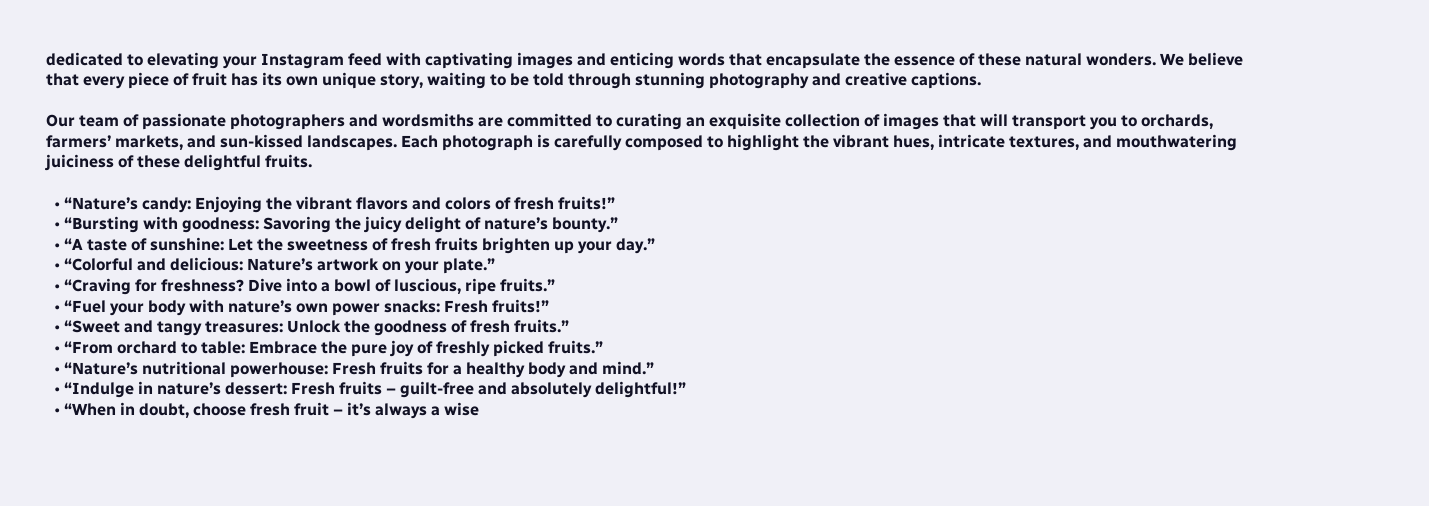dedicated to elevating your Instagram feed with captivating images and enticing words that encapsulate the essence of these natural wonders. We believe that every piece of fruit has its own unique story, waiting to be told through stunning photography and creative captions.

Our team of passionate photographers and wordsmiths are committed to curating an exquisite collection of images that will transport you to orchards, farmers’ markets, and sun-kissed landscapes. Each photograph is carefully composed to highlight the vibrant hues, intricate textures, and mouthwatering juiciness of these delightful fruits.

  • “Nature’s candy: Enjoying the vibrant flavors and colors of fresh fruits!”
  • “Bursting with goodness: Savoring the juicy delight of nature’s bounty.”
  • “A taste of sunshine: Let the sweetness of fresh fruits brighten up your day.”
  • “Colorful and delicious: Nature’s artwork on your plate.”
  • “Craving for freshness? Dive into a bowl of luscious, ripe fruits.”
  • “Fuel your body with nature’s own power snacks: Fresh fruits!”
  • “Sweet and tangy treasures: Unlock the goodness of fresh fruits.”
  • “From orchard to table: Embrace the pure joy of freshly picked fruits.”
  • “Nature’s nutritional powerhouse: Fresh fruits for a healthy body and mind.”
  • “Indulge in nature’s dessert: Fresh fruits – guilt-free and absolutely delightful!”
  • “When in doubt, choose fresh fruit – it’s always a wise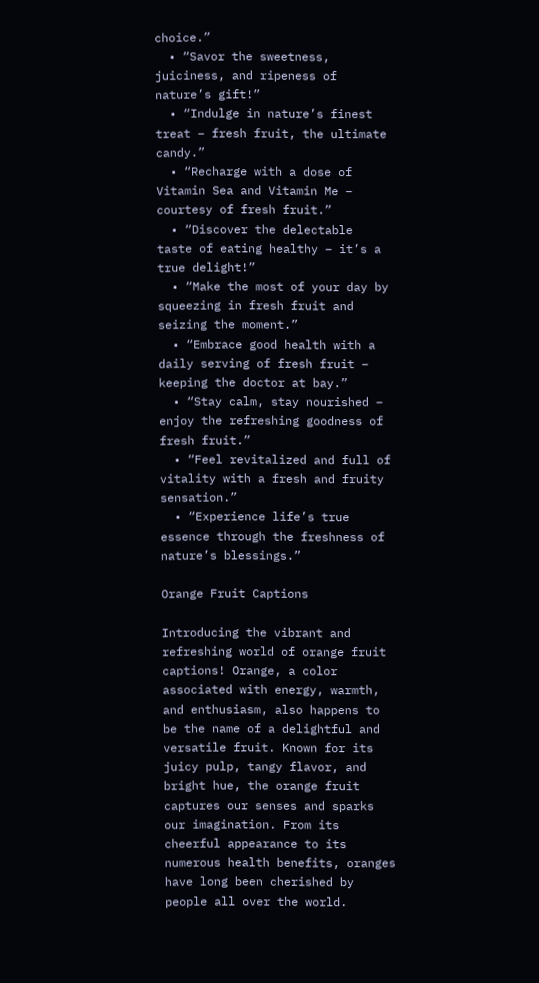choice.”
  • “Savor the sweetness, juiciness, and ripeness of nature’s gift!”
  • “Indulge in nature’s finest treat – fresh fruit, the ultimate candy.”
  • “Recharge with a dose of Vitamin Sea and Vitamin Me – courtesy of fresh fruit.”
  • “Discover the delectable taste of eating healthy – it’s a true delight!”
  • “Make the most of your day by squeezing in fresh fruit and seizing the moment.”
  • “Embrace good health with a daily serving of fresh fruit – keeping the doctor at bay.”
  • “Stay calm, stay nourished – enjoy the refreshing goodness of fresh fruit.”
  • “Feel revitalized and full of vitality with a fresh and fruity sensation.”
  • “Experience life’s true essence through the freshness of nature’s blessings.”

Orange Fruit Captions

Introducing the vibrant and refreshing world of orange fruit captions! Orange, a color associated with energy, warmth, and enthusiasm, also happens to be the name of a delightful and versatile fruit. Known for its juicy pulp, tangy flavor, and bright hue, the orange fruit captures our senses and sparks our imagination. From its cheerful appearance to its numerous health benefits, oranges have long been cherished by people all over the world.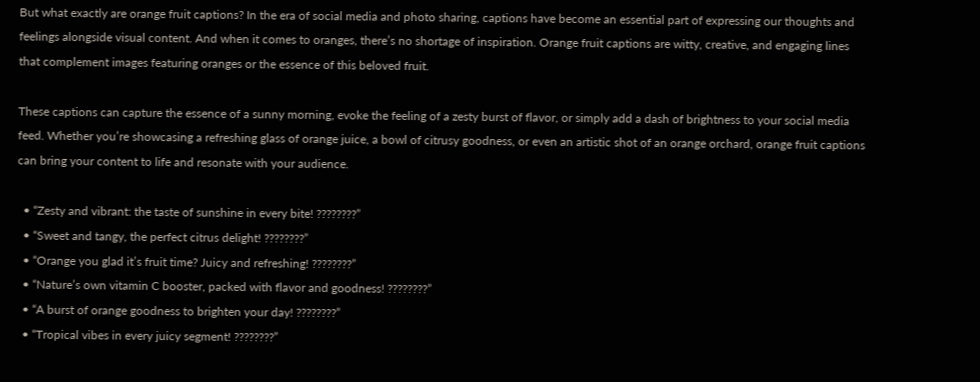But what exactly are orange fruit captions? In the era of social media and photo sharing, captions have become an essential part of expressing our thoughts and feelings alongside visual content. And when it comes to oranges, there’s no shortage of inspiration. Orange fruit captions are witty, creative, and engaging lines that complement images featuring oranges or the essence of this beloved fruit.

These captions can capture the essence of a sunny morning, evoke the feeling of a zesty burst of flavor, or simply add a dash of brightness to your social media feed. Whether you’re showcasing a refreshing glass of orange juice, a bowl of citrusy goodness, or even an artistic shot of an orange orchard, orange fruit captions can bring your content to life and resonate with your audience.

  • “Zesty and vibrant: the taste of sunshine in every bite! ????????”
  • “Sweet and tangy, the perfect citrus delight! ????????”
  • “Orange you glad it’s fruit time? Juicy and refreshing! ????????”
  • “Nature’s own vitamin C booster, packed with flavor and goodness! ????????”
  • “A burst of orange goodness to brighten your day! ????????”
  • “Tropical vibes in every juicy segment! ????????”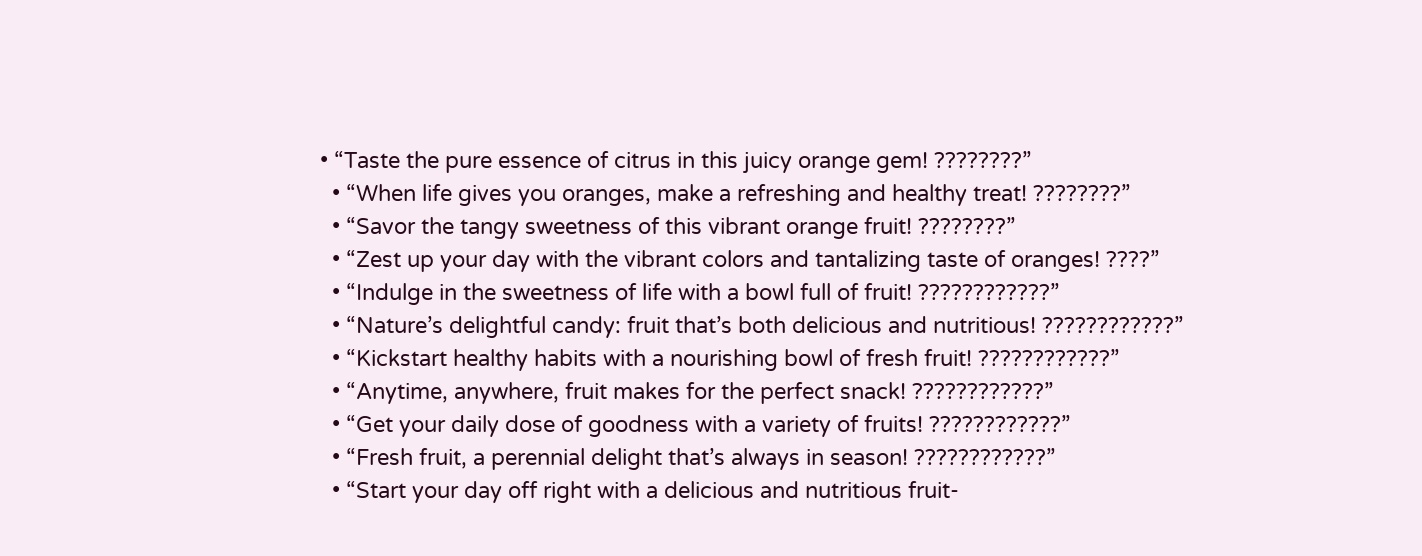• “Taste the pure essence of citrus in this juicy orange gem! ????????”
  • “When life gives you oranges, make a refreshing and healthy treat! ????????”
  • “Savor the tangy sweetness of this vibrant orange fruit! ????????”
  • “Zest up your day with the vibrant colors and tantalizing taste of oranges! ????”
  • “Indulge in the sweetness of life with a bowl full of fruit! ????????????”
  • “Nature’s delightful candy: fruit that’s both delicious and nutritious! ????????????”
  • “Kickstart healthy habits with a nourishing bowl of fresh fruit! ????????????”
  • “Anytime, anywhere, fruit makes for the perfect snack! ????????????”
  • “Get your daily dose of goodness with a variety of fruits! ????????????”
  • “Fresh fruit, a perennial delight that’s always in season! ????????????”
  • “Start your day off right with a delicious and nutritious fruit-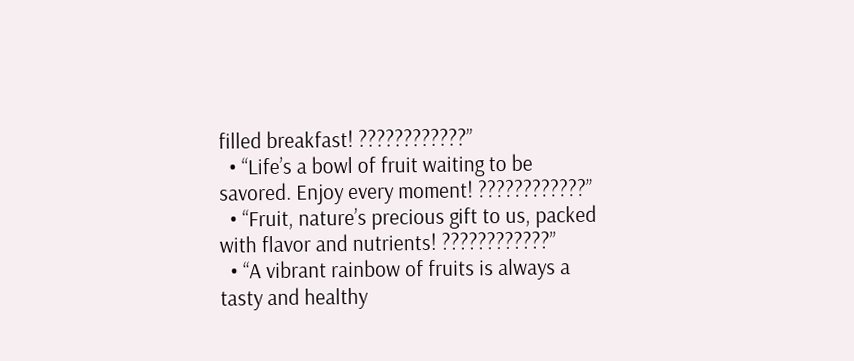filled breakfast! ????????????”
  • “Life’s a bowl of fruit waiting to be savored. Enjoy every moment! ????????????”
  • “Fruit, nature’s precious gift to us, packed with flavor and nutrients! ????????????”
  • “A vibrant rainbow of fruits is always a tasty and healthy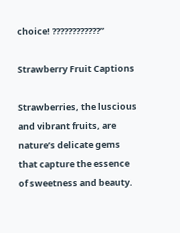choice! ????????????”

Strawberry Fruit Captions

Strawberries, the luscious and vibrant fruits, are nature’s delicate gems that capture the essence of sweetness and beauty.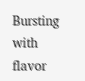Bursting with flavor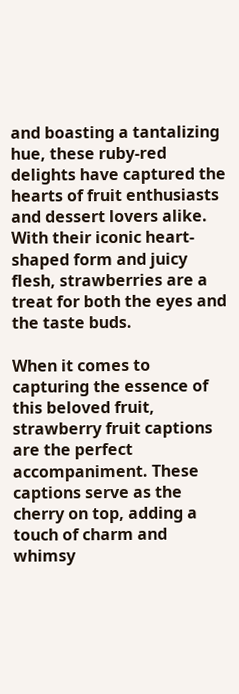and boasting a tantalizing hue, these ruby-red delights have captured the hearts of fruit enthusiasts and dessert lovers alike. With their iconic heart-shaped form and juicy flesh, strawberries are a treat for both the eyes and the taste buds.

When it comes to capturing the essence of this beloved fruit, strawberry fruit captions are the perfect accompaniment. These captions serve as the cherry on top, adding a touch of charm and whimsy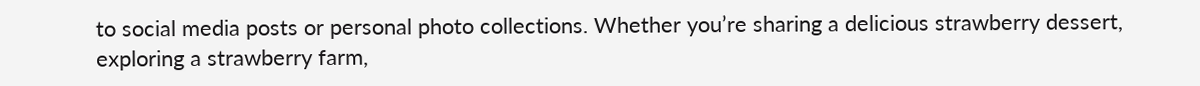to social media posts or personal photo collections. Whether you’re sharing a delicious strawberry dessert, exploring a strawberry farm,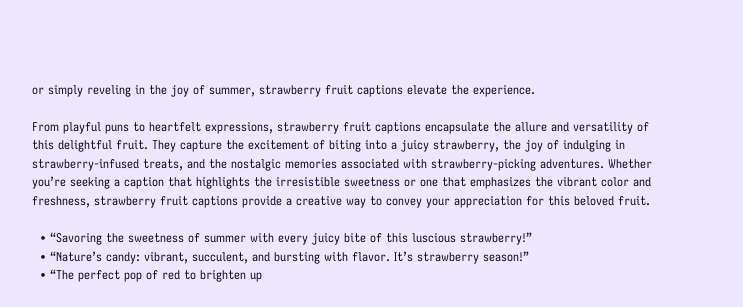or simply reveling in the joy of summer, strawberry fruit captions elevate the experience.

From playful puns to heartfelt expressions, strawberry fruit captions encapsulate the allure and versatility of this delightful fruit. They capture the excitement of biting into a juicy strawberry, the joy of indulging in strawberry-infused treats, and the nostalgic memories associated with strawberry-picking adventures. Whether you’re seeking a caption that highlights the irresistible sweetness or one that emphasizes the vibrant color and freshness, strawberry fruit captions provide a creative way to convey your appreciation for this beloved fruit.

  • “Savoring the sweetness of summer with every juicy bite of this luscious strawberry!”
  • “Nature’s candy: vibrant, succulent, and bursting with flavor. It’s strawberry season!”
  • “The perfect pop of red to brighten up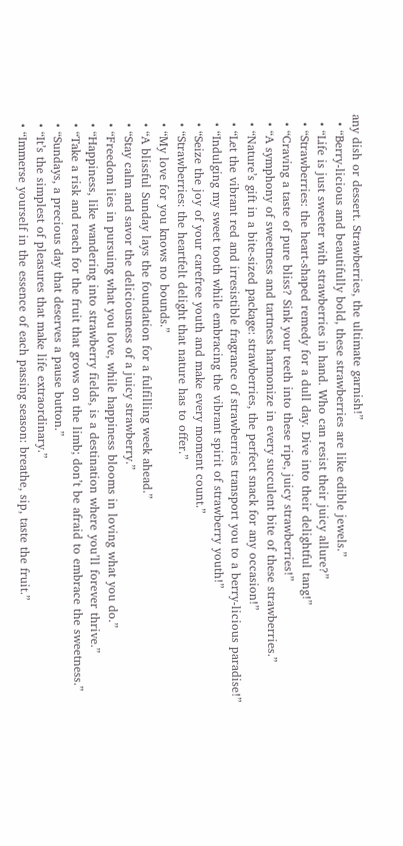any dish or dessert. Strawberries, the ultimate garnish!”
  • “Berry-licious and beautifully bold, these strawberries are like edible jewels.”
  • “Life is just sweeter with strawberries in hand. Who can resist their juicy allure?”
  • “Strawberries: the heart-shaped remedy for a dull day. Dive into their delightful tang!”
  • “Craving a taste of pure bliss? Sink your teeth into these ripe, juicy strawberries!”
  • “A symphony of sweetness and tartness harmonize in every succulent bite of these strawberries.”
  • “Nature’s gift in a bite-sized package: strawberries, the perfect snack for any occasion!”
  • “Let the vibrant red and irresistible fragrance of strawberries transport you to a berry-licious paradise!”
  • “Indulging my sweet tooth while embracing the vibrant spirit of strawberry youth!”
  • “Seize the joy of your carefree youth and make every moment count.”
  • “Strawberries: the heartfelt delight that nature has to offer.”
  • “My love for you knows no bounds.”
  • “A blissful Sunday lays the foundation for a fulfilling week ahead.”
  • “Stay calm and savor the deliciousness of a juicy strawberry.”
  • “Freedom lies in pursuing what you love, while happiness blooms in loving what you do.”
  • “Happiness, like wandering into strawberry fields, is a destination where you’ll forever thrive.”
  • “Take a risk and reach for the fruit that grows on the limb; don’t be afraid to embrace the sweetness.”
  • “Sundays, a precious day that deserves a pause button.”
  • “It’s the simplest of pleasures that make life extraordinary.”
  • “Immerse yourself in the essence of each passing season: breathe, sip, taste the fruit.”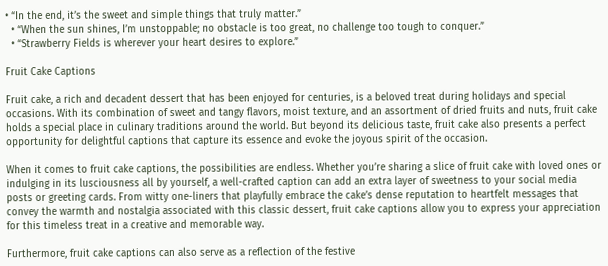• “In the end, it’s the sweet and simple things that truly matter.”
  • “When the sun shines, I’m unstoppable; no obstacle is too great, no challenge too tough to conquer.”
  • “Strawberry Fields is wherever your heart desires to explore.”

Fruit Cake Captions

Fruit cake, a rich and decadent dessert that has been enjoyed for centuries, is a beloved treat during holidays and special occasions. With its combination of sweet and tangy flavors, moist texture, and an assortment of dried fruits and nuts, fruit cake holds a special place in culinary traditions around the world. But beyond its delicious taste, fruit cake also presents a perfect opportunity for delightful captions that capture its essence and evoke the joyous spirit of the occasion.

When it comes to fruit cake captions, the possibilities are endless. Whether you’re sharing a slice of fruit cake with loved ones or indulging in its lusciousness all by yourself, a well-crafted caption can add an extra layer of sweetness to your social media posts or greeting cards. From witty one-liners that playfully embrace the cake’s dense reputation to heartfelt messages that convey the warmth and nostalgia associated with this classic dessert, fruit cake captions allow you to express your appreciation for this timeless treat in a creative and memorable way.

Furthermore, fruit cake captions can also serve as a reflection of the festive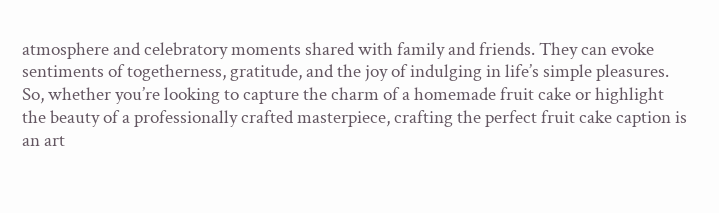atmosphere and celebratory moments shared with family and friends. They can evoke sentiments of togetherness, gratitude, and the joy of indulging in life’s simple pleasures. So, whether you’re looking to capture the charm of a homemade fruit cake or highlight the beauty of a professionally crafted masterpiece, crafting the perfect fruit cake caption is an art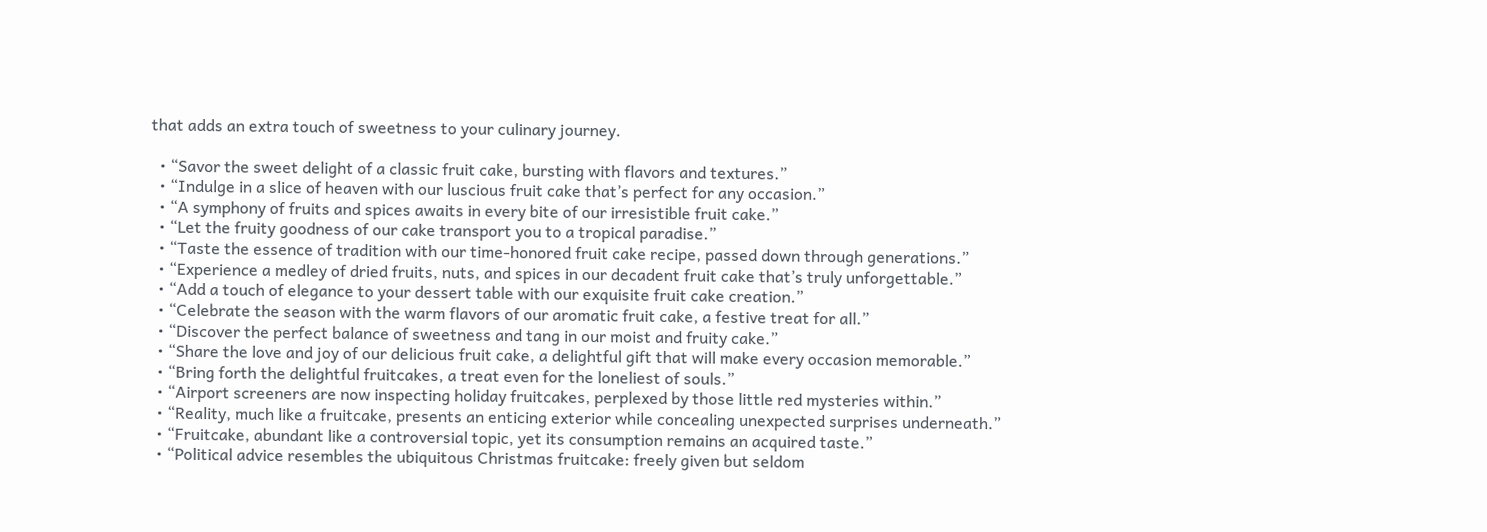that adds an extra touch of sweetness to your culinary journey.

  • “Savor the sweet delight of a classic fruit cake, bursting with flavors and textures.”
  • “Indulge in a slice of heaven with our luscious fruit cake that’s perfect for any occasion.”
  • “A symphony of fruits and spices awaits in every bite of our irresistible fruit cake.”
  • “Let the fruity goodness of our cake transport you to a tropical paradise.”
  • “Taste the essence of tradition with our time-honored fruit cake recipe, passed down through generations.”
  • “Experience a medley of dried fruits, nuts, and spices in our decadent fruit cake that’s truly unforgettable.”
  • “Add a touch of elegance to your dessert table with our exquisite fruit cake creation.”
  • “Celebrate the season with the warm flavors of our aromatic fruit cake, a festive treat for all.”
  • “Discover the perfect balance of sweetness and tang in our moist and fruity cake.”
  • “Share the love and joy of our delicious fruit cake, a delightful gift that will make every occasion memorable.”
  • “Bring forth the delightful fruitcakes, a treat even for the loneliest of souls.”
  • “Airport screeners are now inspecting holiday fruitcakes, perplexed by those little red mysteries within.”
  • “Reality, much like a fruitcake, presents an enticing exterior while concealing unexpected surprises underneath.”
  • “Fruitcake, abundant like a controversial topic, yet its consumption remains an acquired taste.”
  • “Political advice resembles the ubiquitous Christmas fruitcake: freely given but seldom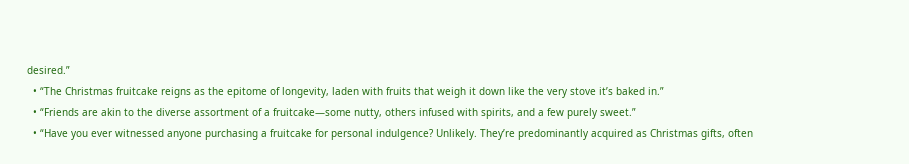desired.”
  • “The Christmas fruitcake reigns as the epitome of longevity, laden with fruits that weigh it down like the very stove it’s baked in.”
  • “Friends are akin to the diverse assortment of a fruitcake—some nutty, others infused with spirits, and a few purely sweet.”
  • “Have you ever witnessed anyone purchasing a fruitcake for personal indulgence? Unlikely. They’re predominantly acquired as Christmas gifts, often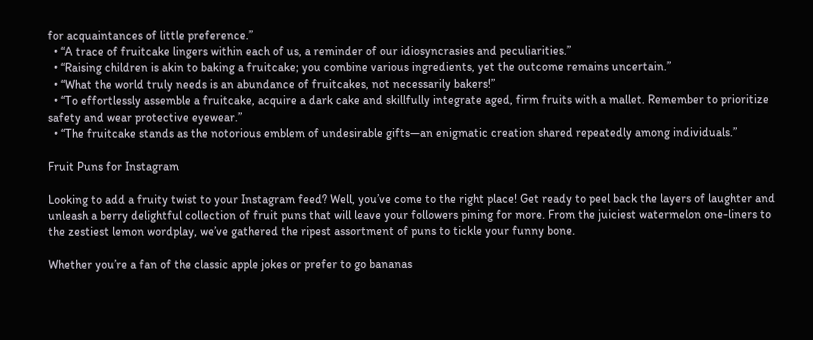for acquaintances of little preference.”
  • “A trace of fruitcake lingers within each of us, a reminder of our idiosyncrasies and peculiarities.”
  • “Raising children is akin to baking a fruitcake; you combine various ingredients, yet the outcome remains uncertain.”
  • “What the world truly needs is an abundance of fruitcakes, not necessarily bakers!”
  • “To effortlessly assemble a fruitcake, acquire a dark cake and skillfully integrate aged, firm fruits with a mallet. Remember to prioritize safety and wear protective eyewear.”
  • “The fruitcake stands as the notorious emblem of undesirable gifts—an enigmatic creation shared repeatedly among individuals.”

Fruit Puns for Instagram

Looking to add a fruity twist to your Instagram feed? Well, you’ve come to the right place! Get ready to peel back the layers of laughter and unleash a berry delightful collection of fruit puns that will leave your followers pining for more. From the juiciest watermelon one-liners to the zestiest lemon wordplay, we’ve gathered the ripest assortment of puns to tickle your funny bone.

Whether you’re a fan of the classic apple jokes or prefer to go bananas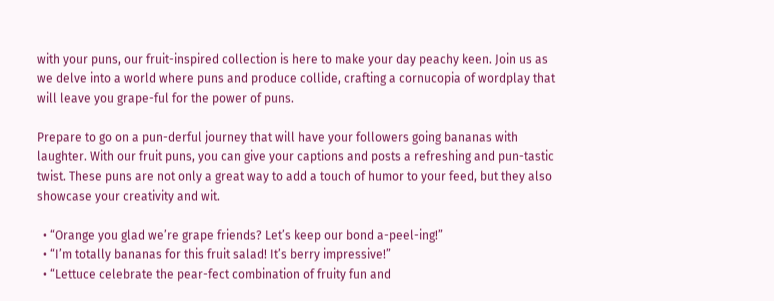with your puns, our fruit-inspired collection is here to make your day peachy keen. Join us as we delve into a world where puns and produce collide, crafting a cornucopia of wordplay that will leave you grape-ful for the power of puns.

Prepare to go on a pun-derful journey that will have your followers going bananas with laughter. With our fruit puns, you can give your captions and posts a refreshing and pun-tastic twist. These puns are not only a great way to add a touch of humor to your feed, but they also showcase your creativity and wit.

  • “Orange you glad we’re grape friends? Let’s keep our bond a-peel-ing!”
  • “I’m totally bananas for this fruit salad! It’s berry impressive!”
  • “Lettuce celebrate the pear-fect combination of fruity fun and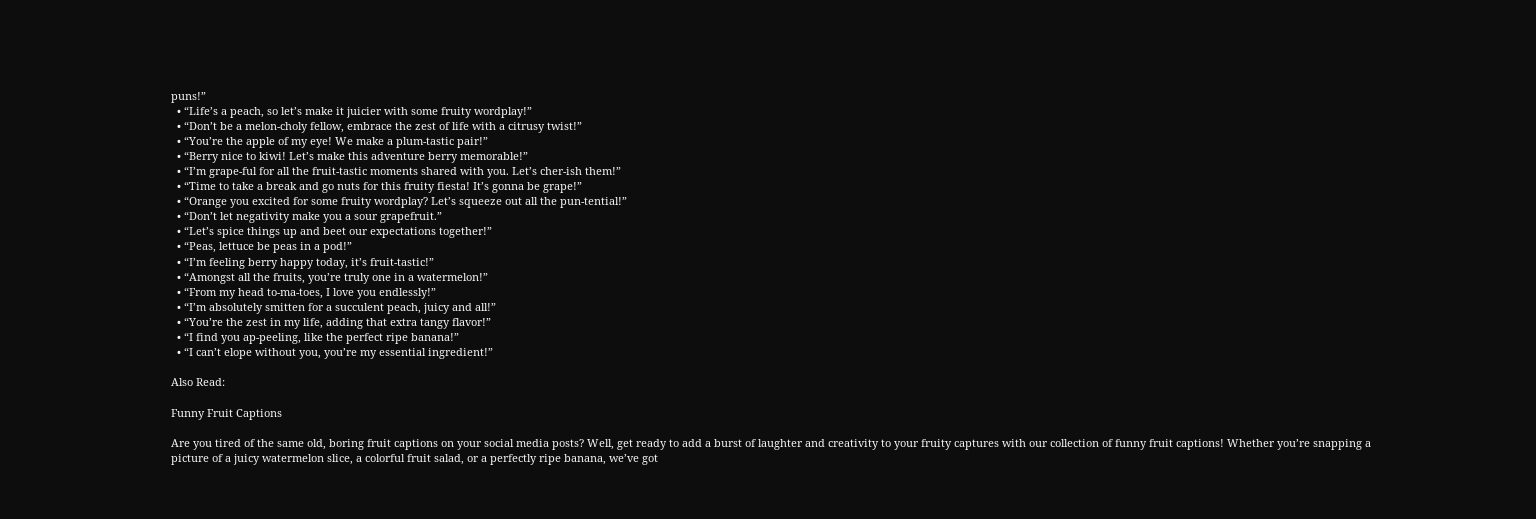puns!”
  • “Life’s a peach, so let’s make it juicier with some fruity wordplay!”
  • “Don’t be a melon-choly fellow, embrace the zest of life with a citrusy twist!”
  • “You’re the apple of my eye! We make a plum-tastic pair!”
  • “Berry nice to kiwi! Let’s make this adventure berry memorable!”
  • “I’m grape-ful for all the fruit-tastic moments shared with you. Let’s cher-ish them!”
  • “Time to take a break and go nuts for this fruity fiesta! It’s gonna be grape!”
  • “Orange you excited for some fruity wordplay? Let’s squeeze out all the pun-tential!”
  • “Don’t let negativity make you a sour grapefruit.”
  • “Let’s spice things up and beet our expectations together!”
  • “Peas, lettuce be peas in a pod!”
  • “I’m feeling berry happy today, it’s fruit-tastic!”
  • “Amongst all the fruits, you’re truly one in a watermelon!”
  • “From my head to-ma-toes, I love you endlessly!”
  • “I’m absolutely smitten for a succulent peach, juicy and all!”
  • “You’re the zest in my life, adding that extra tangy flavor!”
  • “I find you ap-peeling, like the perfect ripe banana!”
  • “I can’t elope without you, you’re my essential ingredient!”

Also Read:

Funny Fruit Captions

Are you tired of the same old, boring fruit captions on your social media posts? Well, get ready to add a burst of laughter and creativity to your fruity captures with our collection of funny fruit captions! Whether you’re snapping a picture of a juicy watermelon slice, a colorful fruit salad, or a perfectly ripe banana, we’ve got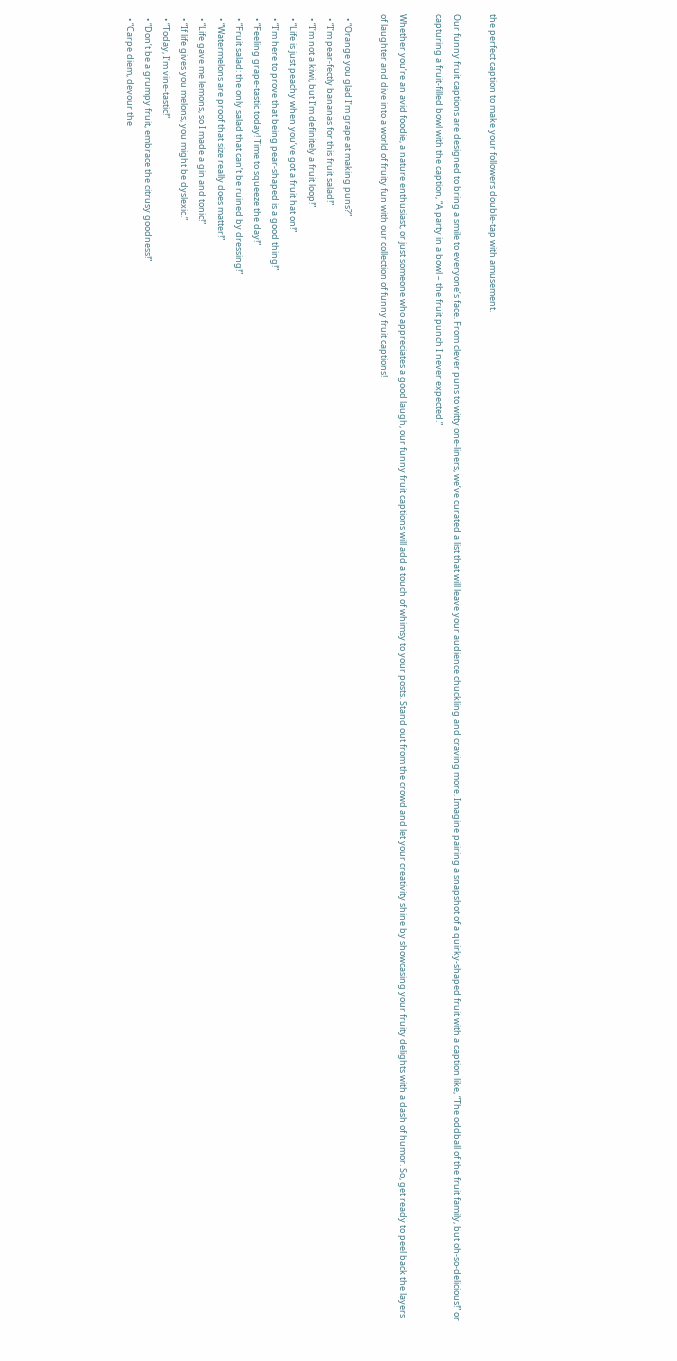the perfect caption to make your followers double-tap with amusement.

Our funny fruit captions are designed to bring a smile to everyone’s face. From clever puns to witty one-liners, we’ve curated a list that will leave your audience chuckling and craving more. Imagine pairing a snapshot of a quirky-shaped fruit with a caption like, “The oddball of the fruit family, but oh-so-delicious!” or capturing a fruit-filled bowl with the caption, “A party in a bowl – the fruit punch I never expected.”

Whether you’re an avid foodie, a nature enthusiast, or just someone who appreciates a good laugh, our funny fruit captions will add a touch of whimsy to your posts. Stand out from the crowd and let your creativity shine by showcasing your fruity delights with a dash of humor. So, get ready to peel back the layers of laughter and dive into a world of fruity fun with our collection of funny fruit captions!

  • “Orange you glad I’m grape at making puns?”
  • “I’m pear-fectly bananas for this fruit salad!”
  • “I’m not a kiwi, but I’m definitely a fruit loop!”
  • “Life is just peachy when you’ve got a fruit hat on!”
  • “I’m here to prove that being pear-shaped is a good thing!”
  • “Feeling grape-tastic today! Time to squeeze the day!”
  • “Fruit salad: the only salad that can’t be ruined by dressing!”
  • “Watermelons are proof that size really does matter!”
  • “Life gave me lemons, so I made a gin and tonic!”
  • “If life gives you melons, you might be dyslexic.”
  • “Today, I’m vine-tastic!”
  • “Don’t be a grumpy fruit, embrace the citrusy goodness!”
  • “Carpe diem, devour the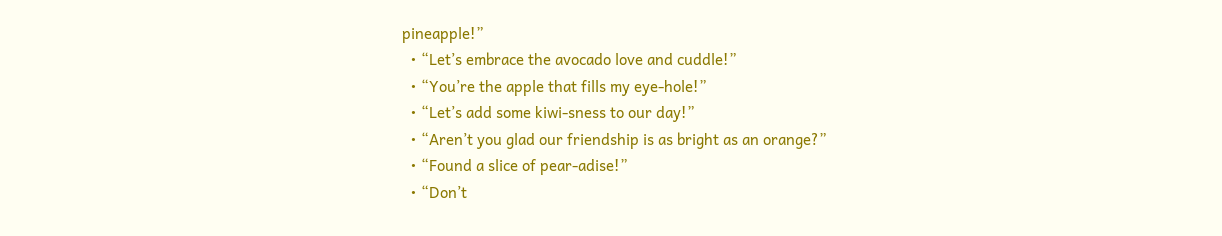pineapple!”
  • “Let’s embrace the avocado love and cuddle!”
  • “You’re the apple that fills my eye-hole!”
  • “Let’s add some kiwi-sness to our day!”
  • “Aren’t you glad our friendship is as bright as an orange?”
  • “Found a slice of pear-adise!”
  • “Don’t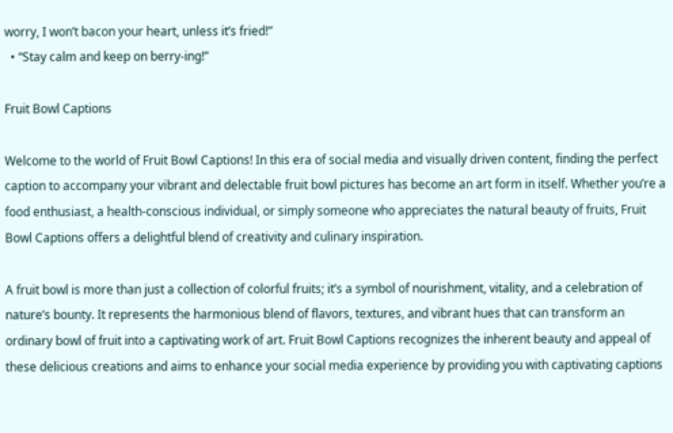worry, I won’t bacon your heart, unless it’s fried!”
  • “Stay calm and keep on berry-ing!”

Fruit Bowl Captions

Welcome to the world of Fruit Bowl Captions! In this era of social media and visually driven content, finding the perfect caption to accompany your vibrant and delectable fruit bowl pictures has become an art form in itself. Whether you’re a food enthusiast, a health-conscious individual, or simply someone who appreciates the natural beauty of fruits, Fruit Bowl Captions offers a delightful blend of creativity and culinary inspiration.

A fruit bowl is more than just a collection of colorful fruits; it’s a symbol of nourishment, vitality, and a celebration of nature’s bounty. It represents the harmonious blend of flavors, textures, and vibrant hues that can transform an ordinary bowl of fruit into a captivating work of art. Fruit Bowl Captions recognizes the inherent beauty and appeal of these delicious creations and aims to enhance your social media experience by providing you with captivating captions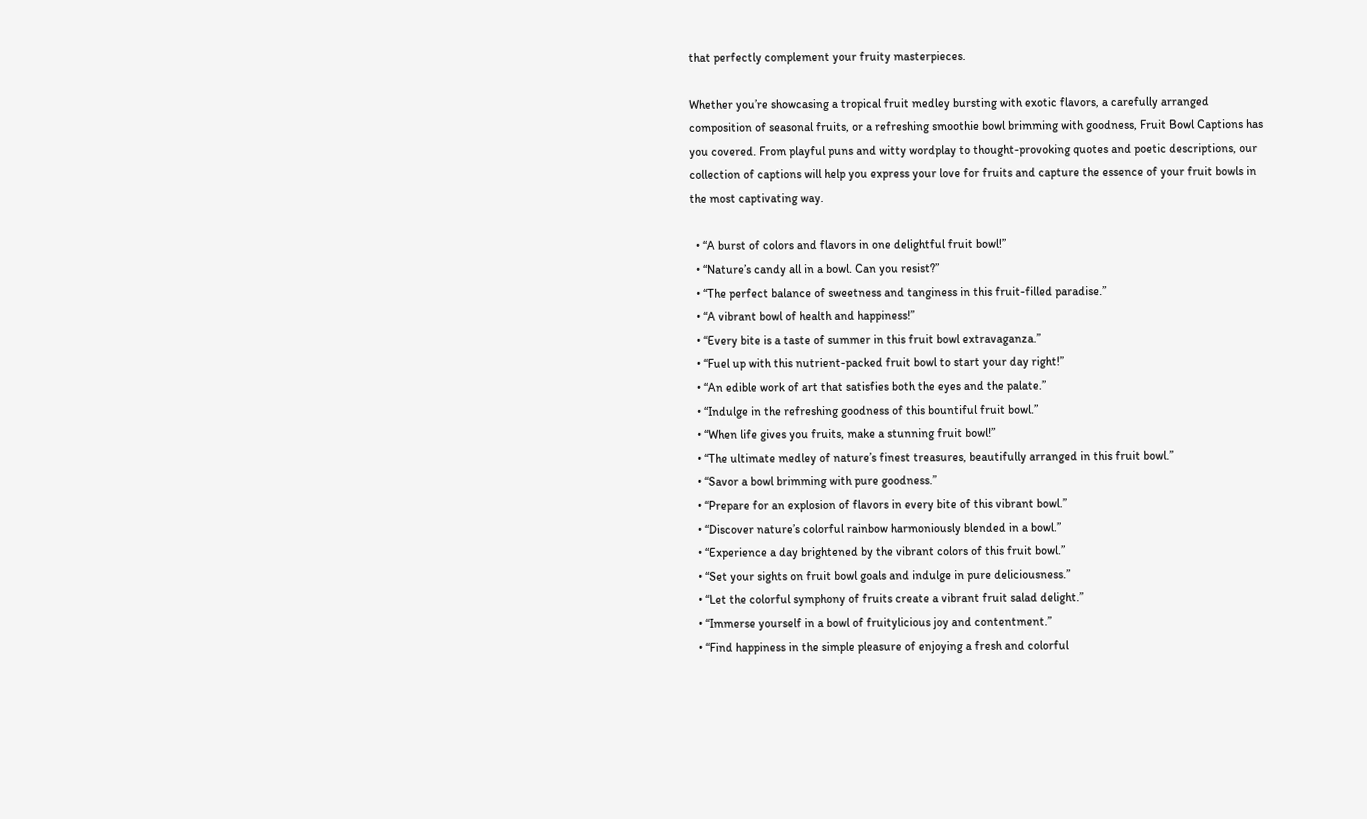that perfectly complement your fruity masterpieces.

Whether you’re showcasing a tropical fruit medley bursting with exotic flavors, a carefully arranged composition of seasonal fruits, or a refreshing smoothie bowl brimming with goodness, Fruit Bowl Captions has you covered. From playful puns and witty wordplay to thought-provoking quotes and poetic descriptions, our collection of captions will help you express your love for fruits and capture the essence of your fruit bowls in the most captivating way.

  • “A burst of colors and flavors in one delightful fruit bowl!”
  • “Nature’s candy all in a bowl. Can you resist?”
  • “The perfect balance of sweetness and tanginess in this fruit-filled paradise.”
  • “A vibrant bowl of health and happiness!”
  • “Every bite is a taste of summer in this fruit bowl extravaganza.”
  • “Fuel up with this nutrient-packed fruit bowl to start your day right!”
  • “An edible work of art that satisfies both the eyes and the palate.”
  • “Indulge in the refreshing goodness of this bountiful fruit bowl.”
  • “When life gives you fruits, make a stunning fruit bowl!”
  • “The ultimate medley of nature’s finest treasures, beautifully arranged in this fruit bowl.”
  • “Savor a bowl brimming with pure goodness.”
  • “Prepare for an explosion of flavors in every bite of this vibrant bowl.”
  • “Discover nature’s colorful rainbow harmoniously blended in a bowl.”
  • “Experience a day brightened by the vibrant colors of this fruit bowl.”
  • “Set your sights on fruit bowl goals and indulge in pure deliciousness.”
  • “Let the colorful symphony of fruits create a vibrant fruit salad delight.”
  • “Immerse yourself in a bowl of fruitylicious joy and contentment.”
  • “Find happiness in the simple pleasure of enjoying a fresh and colorful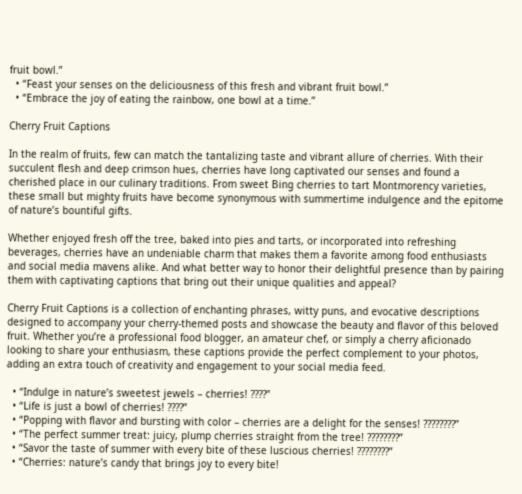fruit bowl.”
  • “Feast your senses on the deliciousness of this fresh and vibrant fruit bowl.”
  • “Embrace the joy of eating the rainbow, one bowl at a time.”

Cherry Fruit Captions

In the realm of fruits, few can match the tantalizing taste and vibrant allure of cherries. With their succulent flesh and deep crimson hues, cherries have long captivated our senses and found a cherished place in our culinary traditions. From sweet Bing cherries to tart Montmorency varieties, these small but mighty fruits have become synonymous with summertime indulgence and the epitome of nature’s bountiful gifts.

Whether enjoyed fresh off the tree, baked into pies and tarts, or incorporated into refreshing beverages, cherries have an undeniable charm that makes them a favorite among food enthusiasts and social media mavens alike. And what better way to honor their delightful presence than by pairing them with captivating captions that bring out their unique qualities and appeal?

Cherry Fruit Captions is a collection of enchanting phrases, witty puns, and evocative descriptions designed to accompany your cherry-themed posts and showcase the beauty and flavor of this beloved fruit. Whether you’re a professional food blogger, an amateur chef, or simply a cherry aficionado looking to share your enthusiasm, these captions provide the perfect complement to your photos, adding an extra touch of creativity and engagement to your social media feed.

  • “Indulge in nature’s sweetest jewels – cherries! ????”
  • “Life is just a bowl of cherries! ????”
  • “Popping with flavor and bursting with color – cherries are a delight for the senses! ????????”
  • “The perfect summer treat: juicy, plump cherries straight from the tree! ????????”
  • “Savor the taste of summer with every bite of these luscious cherries! ????????”
  • “Cherries: nature’s candy that brings joy to every bite!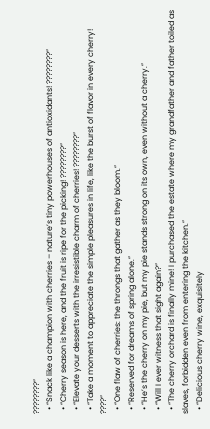????????”
  • “Snack like a champion with cherries – nature’s tiny powerhouses of antioxidants! ????????”
  • “Cherry season is here, and the fruit is ripe for the picking! ????????”
  • “Elevate your desserts with the irresistible charm of cherries! ????????”
  • “Take a moment to appreciate the simple pleasures in life, like the burst of flavor in every cherry! ????”
  • “One flaw of cherries: the throngs that gather as they bloom.”
  • “Reserved for dreams of spring alone.”
  • “He’s the cherry on my pie, but my pie stands strong on its own, even without a cherry.”
  • “Will I ever witness that sight again?”
  • “The cherry orchard is finally mine! I purchased the estate where my grandfather and father toiled as slaves, forbidden even from entering the kitchen.”
  • “Delicious cherry wine, exquisitely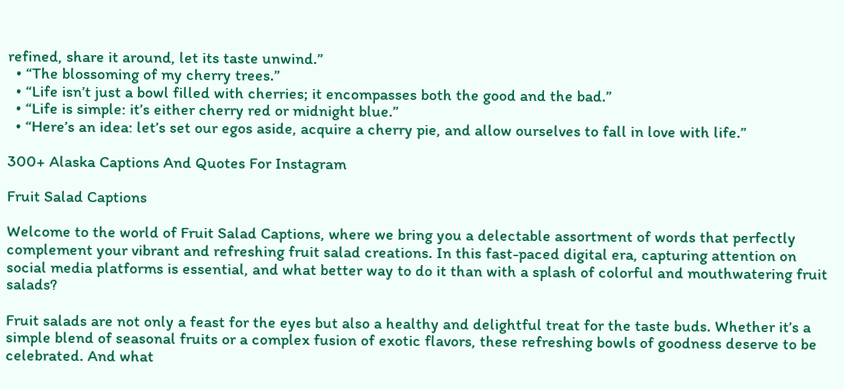refined, share it around, let its taste unwind.”
  • “The blossoming of my cherry trees.”
  • “Life isn’t just a bowl filled with cherries; it encompasses both the good and the bad.”
  • “Life is simple: it’s either cherry red or midnight blue.”
  • “Here’s an idea: let’s set our egos aside, acquire a cherry pie, and allow ourselves to fall in love with life.”

300+ Alaska Captions And Quotes For Instagram

Fruit Salad Captions

Welcome to the world of Fruit Salad Captions, where we bring you a delectable assortment of words that perfectly complement your vibrant and refreshing fruit salad creations. In this fast-paced digital era, capturing attention on social media platforms is essential, and what better way to do it than with a splash of colorful and mouthwatering fruit salads?

Fruit salads are not only a feast for the eyes but also a healthy and delightful treat for the taste buds. Whether it’s a simple blend of seasonal fruits or a complex fusion of exotic flavors, these refreshing bowls of goodness deserve to be celebrated. And what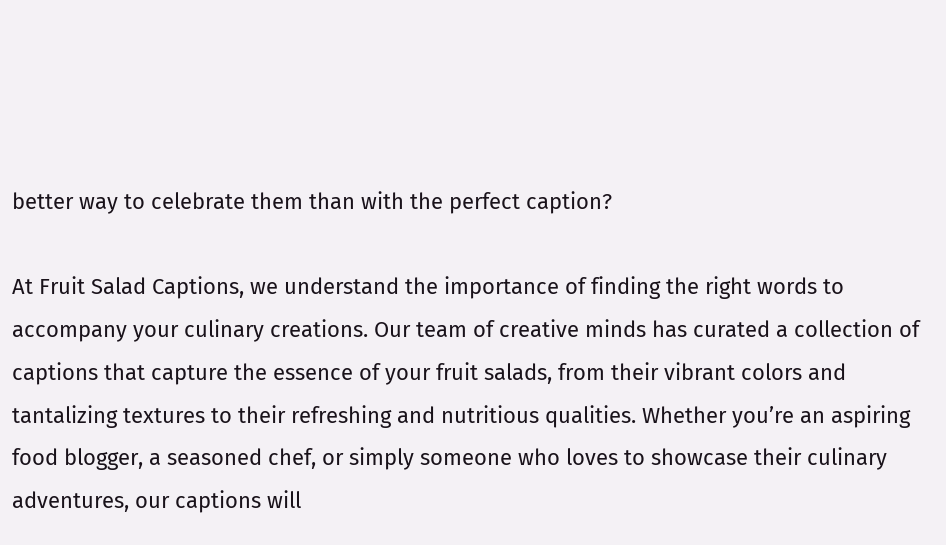better way to celebrate them than with the perfect caption?

At Fruit Salad Captions, we understand the importance of finding the right words to accompany your culinary creations. Our team of creative minds has curated a collection of captions that capture the essence of your fruit salads, from their vibrant colors and tantalizing textures to their refreshing and nutritious qualities. Whether you’re an aspiring food blogger, a seasoned chef, or simply someone who loves to showcase their culinary adventures, our captions will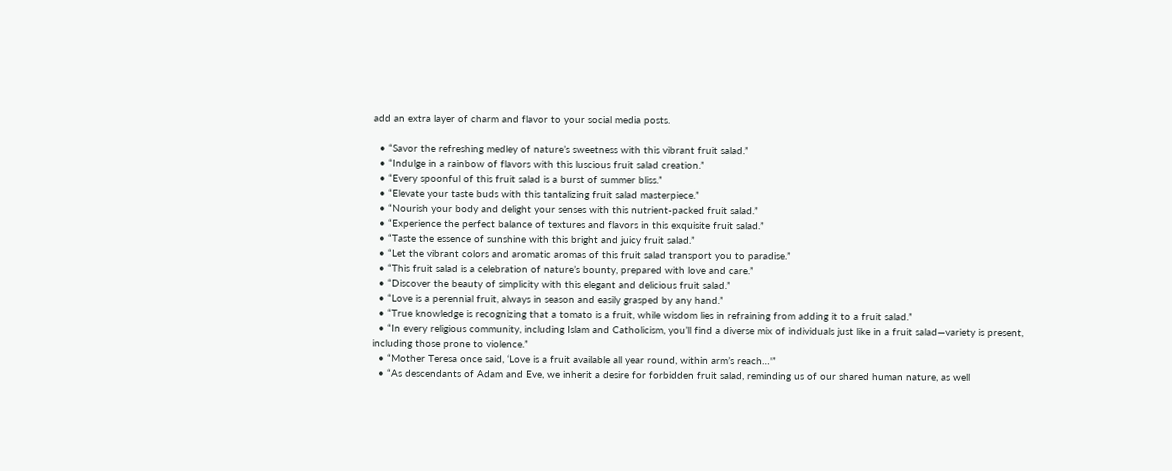add an extra layer of charm and flavor to your social media posts.

  • “Savor the refreshing medley of nature’s sweetness with this vibrant fruit salad.”
  • “Indulge in a rainbow of flavors with this luscious fruit salad creation.”
  • “Every spoonful of this fruit salad is a burst of summer bliss.”
  • “Elevate your taste buds with this tantalizing fruit salad masterpiece.”
  • “Nourish your body and delight your senses with this nutrient-packed fruit salad.”
  • “Experience the perfect balance of textures and flavors in this exquisite fruit salad.”
  • “Taste the essence of sunshine with this bright and juicy fruit salad.”
  • “Let the vibrant colors and aromatic aromas of this fruit salad transport you to paradise.”
  • “This fruit salad is a celebration of nature’s bounty, prepared with love and care.”
  • “Discover the beauty of simplicity with this elegant and delicious fruit salad.”
  • “Love is a perennial fruit, always in season and easily grasped by any hand.”
  • “True knowledge is recognizing that a tomato is a fruit, while wisdom lies in refraining from adding it to a fruit salad.”
  • “In every religious community, including Islam and Catholicism, you’ll find a diverse mix of individuals just like in a fruit salad—variety is present, including those prone to violence.”
  • “Mother Teresa once said, ‘Love is a fruit available all year round, within arm’s reach…'”
  • “As descendants of Adam and Eve, we inherit a desire for forbidden fruit salad, reminding us of our shared human nature, as well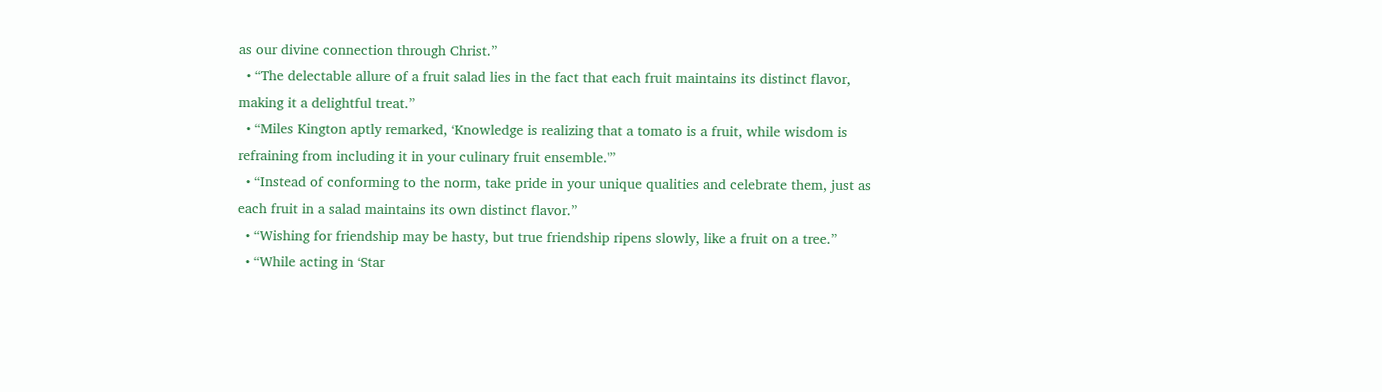as our divine connection through Christ.”
  • “The delectable allure of a fruit salad lies in the fact that each fruit maintains its distinct flavor, making it a delightful treat.”
  • “Miles Kington aptly remarked, ‘Knowledge is realizing that a tomato is a fruit, while wisdom is refraining from including it in your culinary fruit ensemble.'”
  • “Instead of conforming to the norm, take pride in your unique qualities and celebrate them, just as each fruit in a salad maintains its own distinct flavor.”
  • “Wishing for friendship may be hasty, but true friendship ripens slowly, like a fruit on a tree.”
  • “While acting in ‘Star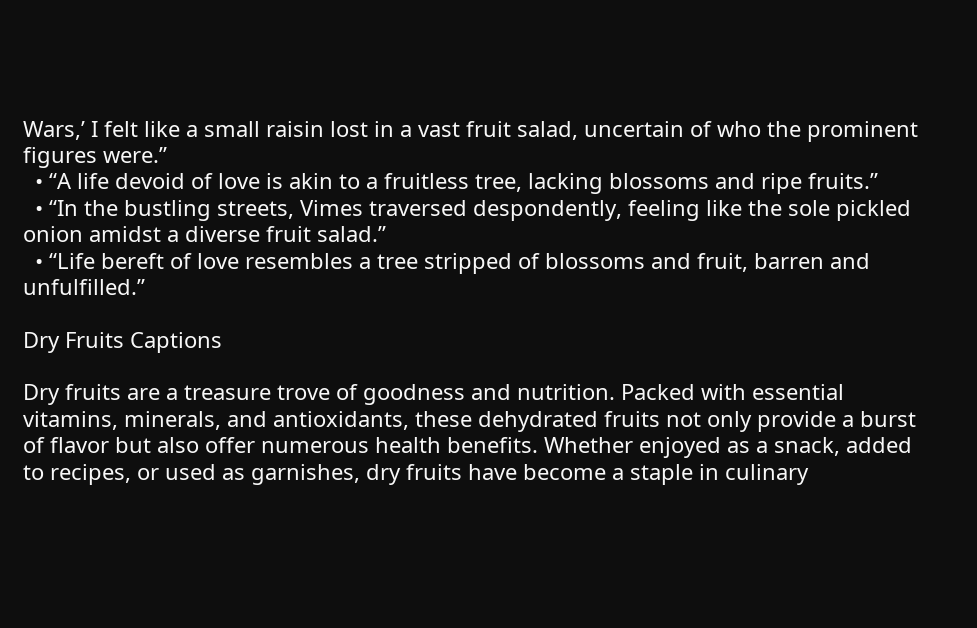Wars,’ I felt like a small raisin lost in a vast fruit salad, uncertain of who the prominent figures were.”
  • “A life devoid of love is akin to a fruitless tree, lacking blossoms and ripe fruits.”
  • “In the bustling streets, Vimes traversed despondently, feeling like the sole pickled onion amidst a diverse fruit salad.”
  • “Life bereft of love resembles a tree stripped of blossoms and fruit, barren and unfulfilled.”

Dry Fruits Captions

Dry fruits are a treasure trove of goodness and nutrition. Packed with essential vitamins, minerals, and antioxidants, these dehydrated fruits not only provide a burst of flavor but also offer numerous health benefits. Whether enjoyed as a snack, added to recipes, or used as garnishes, dry fruits have become a staple in culinary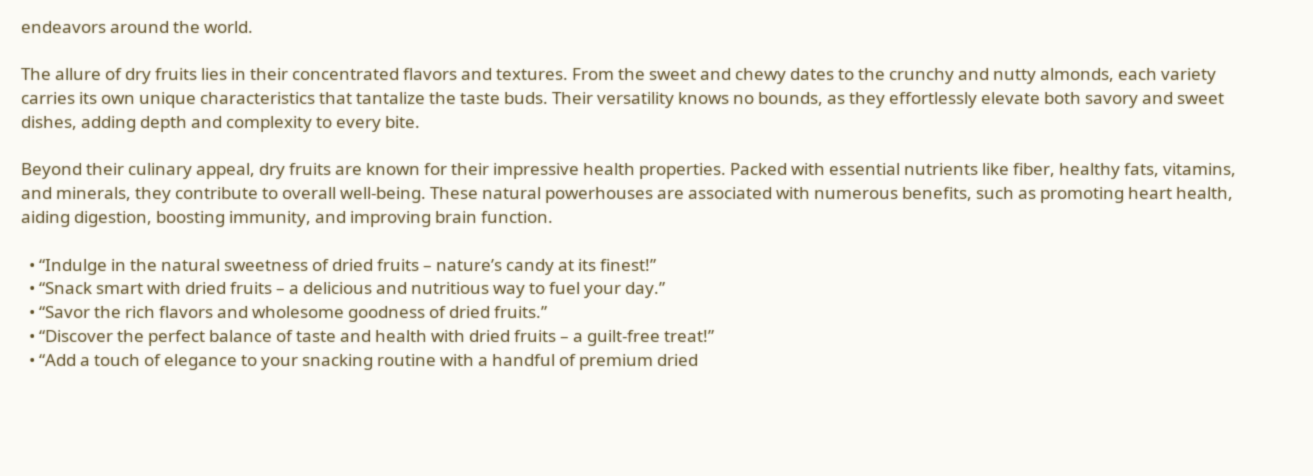endeavors around the world.

The allure of dry fruits lies in their concentrated flavors and textures. From the sweet and chewy dates to the crunchy and nutty almonds, each variety carries its own unique characteristics that tantalize the taste buds. Their versatility knows no bounds, as they effortlessly elevate both savory and sweet dishes, adding depth and complexity to every bite.

Beyond their culinary appeal, dry fruits are known for their impressive health properties. Packed with essential nutrients like fiber, healthy fats, vitamins, and minerals, they contribute to overall well-being. These natural powerhouses are associated with numerous benefits, such as promoting heart health, aiding digestion, boosting immunity, and improving brain function.

  • “Indulge in the natural sweetness of dried fruits – nature’s candy at its finest!”
  • “Snack smart with dried fruits – a delicious and nutritious way to fuel your day.”
  • “Savor the rich flavors and wholesome goodness of dried fruits.”
  • “Discover the perfect balance of taste and health with dried fruits – a guilt-free treat!”
  • “Add a touch of elegance to your snacking routine with a handful of premium dried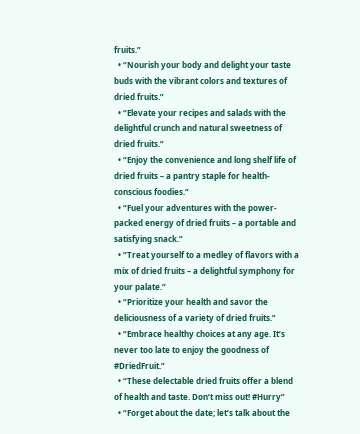fruits.”
  • “Nourish your body and delight your taste buds with the vibrant colors and textures of dried fruits.”
  • “Elevate your recipes and salads with the delightful crunch and natural sweetness of dried fruits.”
  • “Enjoy the convenience and long shelf life of dried fruits – a pantry staple for health-conscious foodies.”
  • “Fuel your adventures with the power-packed energy of dried fruits – a portable and satisfying snack.”
  • “Treat yourself to a medley of flavors with a mix of dried fruits – a delightful symphony for your palate.”
  • “Prioritize your health and savor the deliciousness of a variety of dried fruits.”
  • “Embrace healthy choices at any age. It’s never too late to enjoy the goodness of #DriedFruit.”
  • “These delectable dried fruits offer a blend of health and taste. Don’t miss out! #Hurry”
  • “Forget about the date; let’s talk about the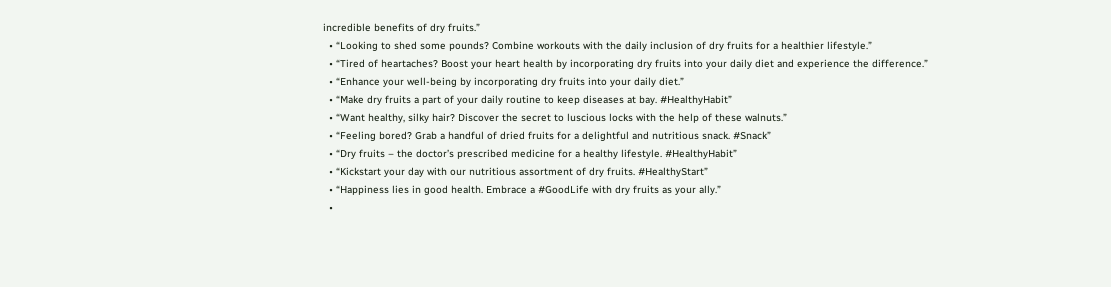incredible benefits of dry fruits.”
  • “Looking to shed some pounds? Combine workouts with the daily inclusion of dry fruits for a healthier lifestyle.”
  • “Tired of heartaches? Boost your heart health by incorporating dry fruits into your daily diet and experience the difference.”
  • “Enhance your well-being by incorporating dry fruits into your daily diet.”
  • “Make dry fruits a part of your daily routine to keep diseases at bay. #HealthyHabit”
  • “Want healthy, silky hair? Discover the secret to luscious locks with the help of these walnuts.”
  • “Feeling bored? Grab a handful of dried fruits for a delightful and nutritious snack. #Snack”
  • “Dry fruits – the doctor’s prescribed medicine for a healthy lifestyle. #HealthyHabit”
  • “Kickstart your day with our nutritious assortment of dry fruits. #HealthyStart”
  • “Happiness lies in good health. Embrace a #GoodLife with dry fruits as your ally.”
  •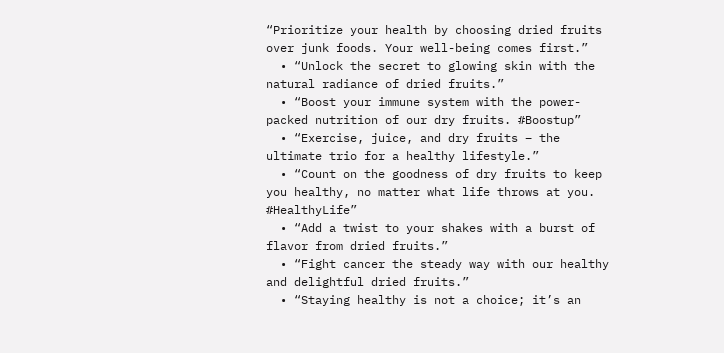“Prioritize your health by choosing dried fruits over junk foods. Your well-being comes first.”
  • “Unlock the secret to glowing skin with the natural radiance of dried fruits.”
  • “Boost your immune system with the power-packed nutrition of our dry fruits. #Boostup”
  • “Exercise, juice, and dry fruits – the ultimate trio for a healthy lifestyle.”
  • “Count on the goodness of dry fruits to keep you healthy, no matter what life throws at you. #HealthyLife”
  • “Add a twist to your shakes with a burst of flavor from dried fruits.”
  • “Fight cancer the steady way with our healthy and delightful dried fruits.”
  • “Staying healthy is not a choice; it’s an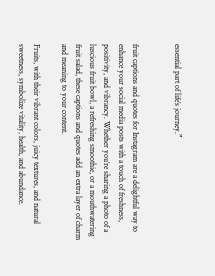essential part of life’s journey.”


fruit captions and quotes for Instagram are a delightful way to enhance your social media posts with a touch of freshness, positivity, and vibrancy. Whether you’re sharing a photo of a luscious fruit bowl, a refreshing smoothie, or a mouthwatering fruit salad, these captions and quotes add an extra layer of charm and meaning to your content.

Fruits, with their vibrant colors, juicy textures, and natural sweetness, symbolize vitality, health, and abundance.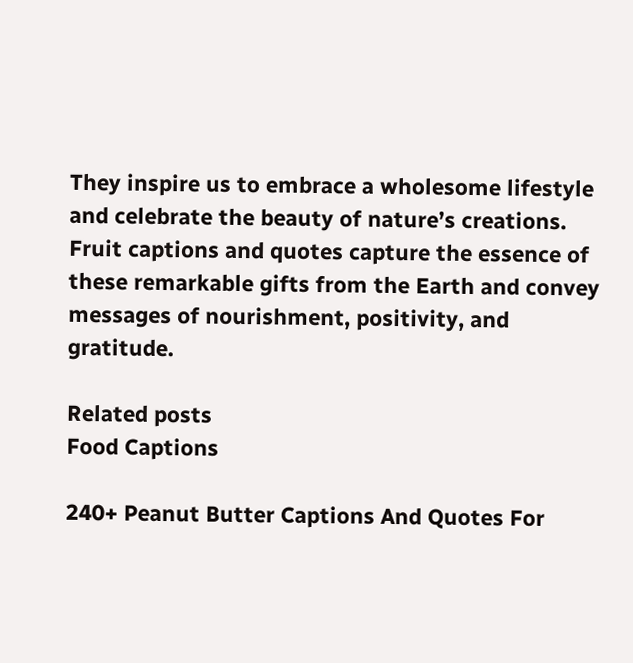They inspire us to embrace a wholesome lifestyle and celebrate the beauty of nature’s creations. Fruit captions and quotes capture the essence of these remarkable gifts from the Earth and convey messages of nourishment, positivity, and gratitude.

Related posts
Food Captions

240+ Peanut Butter Captions And Quotes For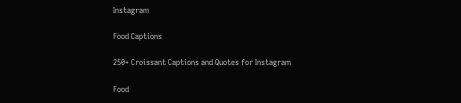Instagram

Food Captions

250+ Croissant Captions and Quotes for Instagram

Food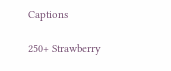Captions

250+ Strawberry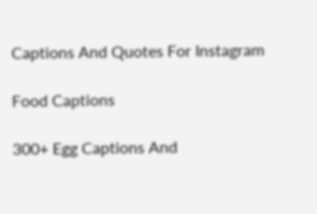Captions And Quotes For Instagram

Food Captions

300+ Egg Captions And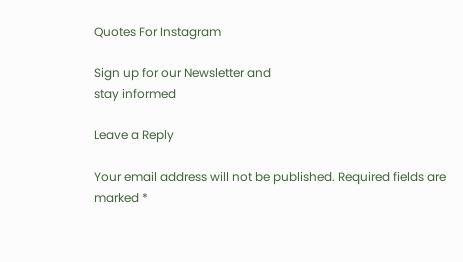Quotes For Instagram

Sign up for our Newsletter and
stay informed

Leave a Reply

Your email address will not be published. Required fields are marked *